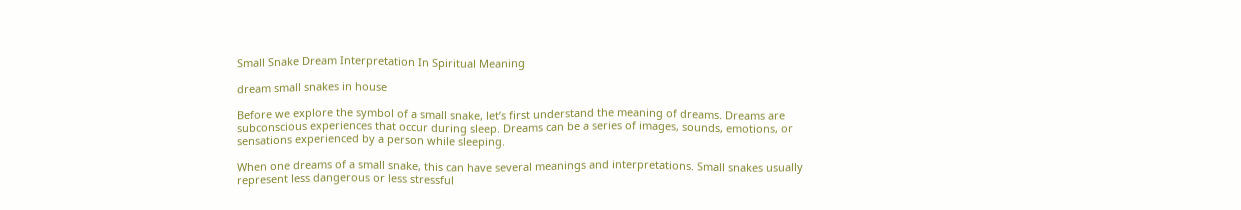Small Snake Dream Interpretation In Spiritual Meaning

dream small snakes in house

Before we explore the symbol of a small snake, let’s first understand the meaning of dreams. Dreams are subconscious experiences that occur during sleep. Dreams can be a series of images, sounds, emotions, or sensations experienced by a person while sleeping.

When one dreams of a small snake, this can have several meanings and interpretations. Small snakes usually represent less dangerous or less stressful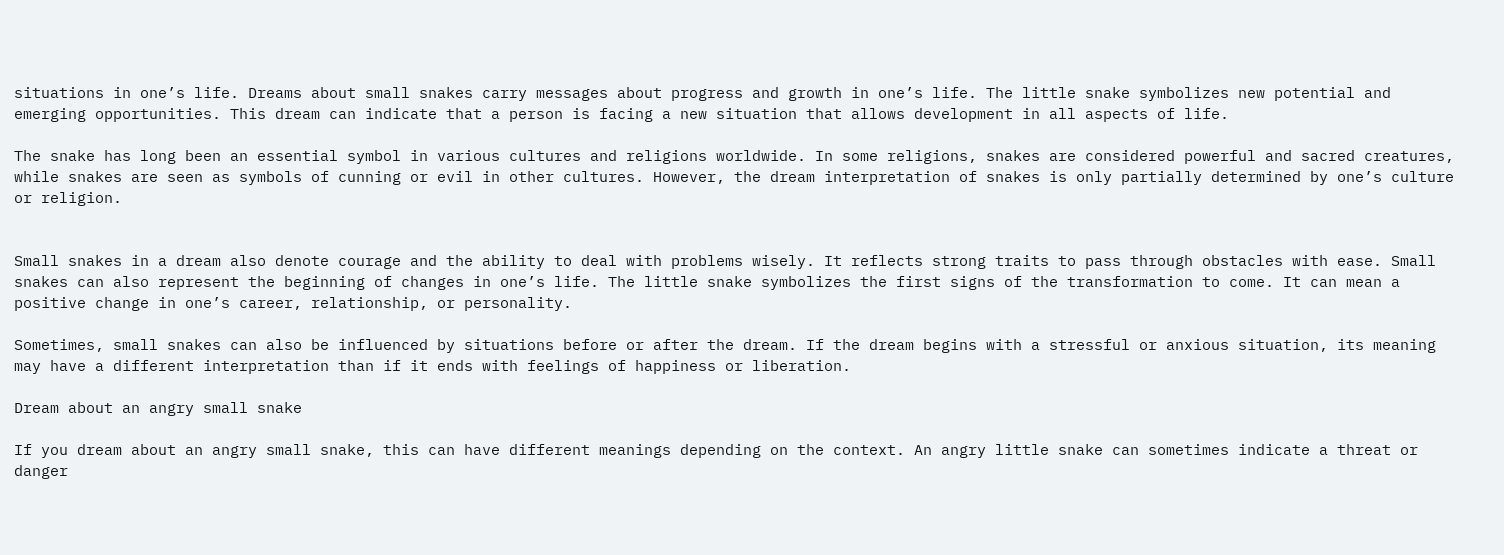situations in one’s life. Dreams about small snakes carry messages about progress and growth in one’s life. The little snake symbolizes new potential and emerging opportunities. This dream can indicate that a person is facing a new situation that allows development in all aspects of life.

The snake has long been an essential symbol in various cultures and religions worldwide. In some religions, snakes are considered powerful and sacred creatures, while snakes are seen as symbols of cunning or evil in other cultures. However, the dream interpretation of snakes is only partially determined by one’s culture or religion.


Small snakes in a dream also denote courage and the ability to deal with problems wisely. It reflects strong traits to pass through obstacles with ease. Small snakes can also represent the beginning of changes in one’s life. The little snake symbolizes the first signs of the transformation to come. It can mean a positive change in one’s career, relationship, or personality.

Sometimes, small snakes can also be influenced by situations before or after the dream. If the dream begins with a stressful or anxious situation, its meaning may have a different interpretation than if it ends with feelings of happiness or liberation.

Dream about an angry small snake

If you dream about an angry small snake, this can have different meanings depending on the context. An angry little snake can sometimes indicate a threat or danger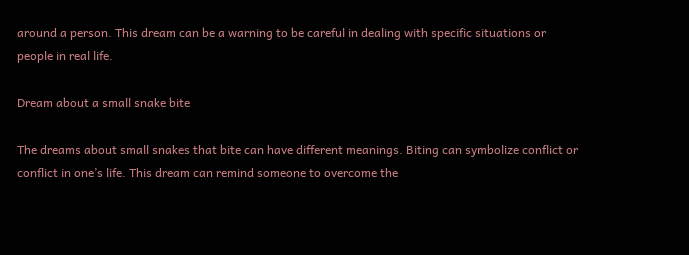around a person. This dream can be a warning to be careful in dealing with specific situations or people in real life.

Dream about a small snake bite

The dreams about small snakes that bite can have different meanings. Biting can symbolize conflict or conflict in one’s life. This dream can remind someone to overcome the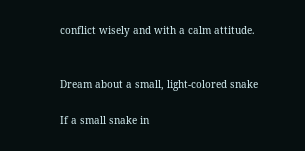conflict wisely and with a calm attitude.


Dream about a small, light-colored snake

If a small snake in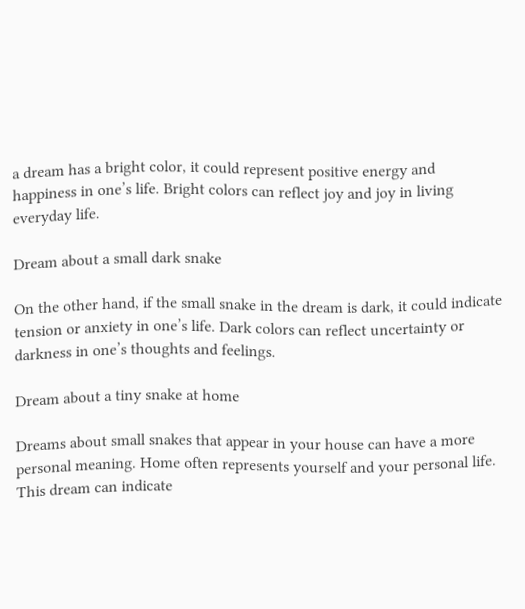a dream has a bright color, it could represent positive energy and happiness in one’s life. Bright colors can reflect joy and joy in living everyday life.

Dream about a small dark snake

On the other hand, if the small snake in the dream is dark, it could indicate tension or anxiety in one’s life. Dark colors can reflect uncertainty or darkness in one’s thoughts and feelings.

Dream about a tiny snake at home

Dreams about small snakes that appear in your house can have a more personal meaning. Home often represents yourself and your personal life. This dream can indicate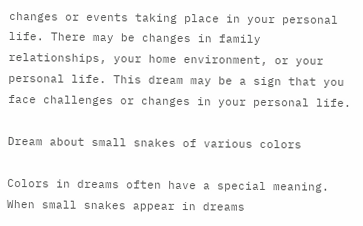changes or events taking place in your personal life. There may be changes in family relationships, your home environment, or your personal life. This dream may be a sign that you face challenges or changes in your personal life.

Dream about small snakes of various colors

Colors in dreams often have a special meaning. When small snakes appear in dreams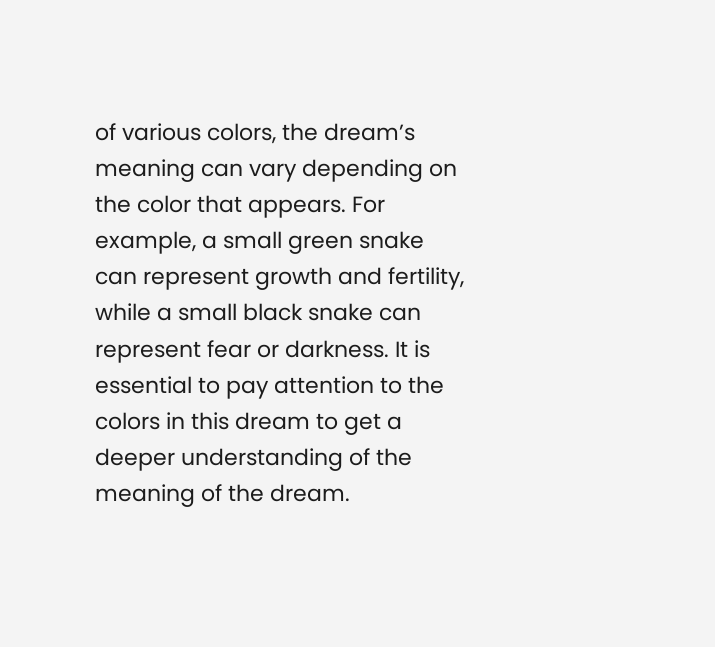of various colors, the dream’s meaning can vary depending on the color that appears. For example, a small green snake can represent growth and fertility, while a small black snake can represent fear or darkness. It is essential to pay attention to the colors in this dream to get a deeper understanding of the meaning of the dream.